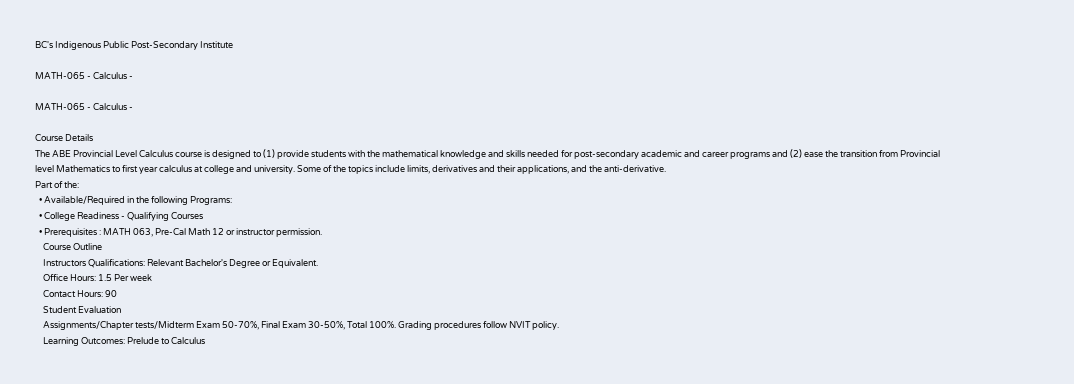BC's Indigenous Public Post-Secondary Institute

MATH-065 - Calculus -

MATH-065 - Calculus -

Course Details
The ABE Provincial Level Calculus course is designed to (1) provide students with the mathematical knowledge and skills needed for post-secondary academic and career programs and (2) ease the transition from Provincial level Mathematics to first year calculus at college and university. Some of the topics include limits, derivatives and their applications, and the anti-derivative.
Part of the:
  • Available/Required in the following Programs:
  • College Readiness - Qualifying Courses
  • Prerequisites : MATH 063, Pre-Cal Math 12 or instructor permission.
    Course Outline
    Instructors Qualifications: Relevant Bachelor's Degree or Equivalent.
    Office Hours: 1.5 Per week
    Contact Hours: 90
    Student Evaluation
    Assignments/Chapter tests/Midterm Exam 50-70%, Final Exam 30-50%, Total 100%. Grading procedures follow NVIT policy.
    Learning Outcomes: Prelude to Calculus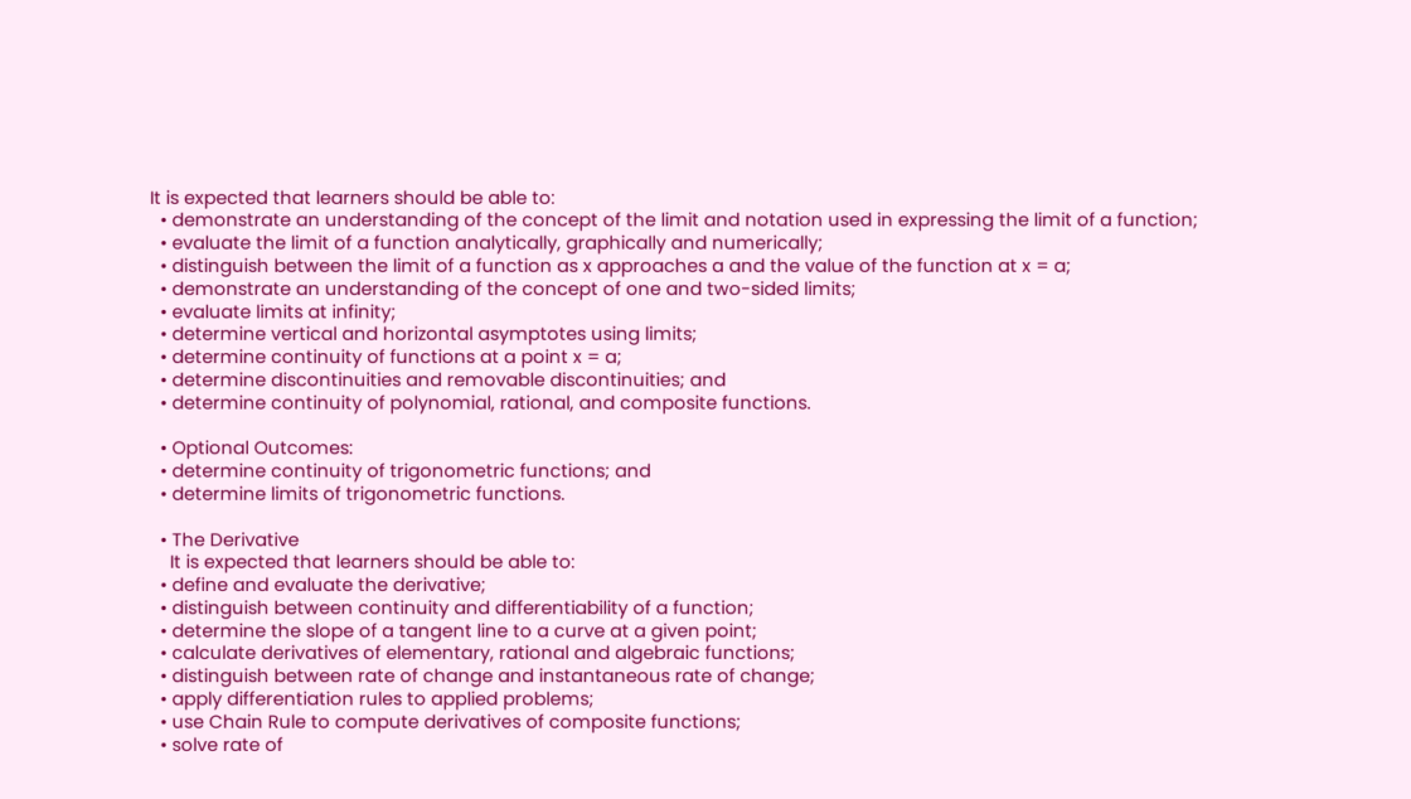It is expected that learners should be able to:
  • demonstrate an understanding of the concept of the limit and notation used in expressing the limit of a function;
  • evaluate the limit of a function analytically, graphically and numerically;
  • distinguish between the limit of a function as x approaches a and the value of the function at x = a;
  • demonstrate an understanding of the concept of one and two-sided limits;
  • evaluate limits at infinity;
  • determine vertical and horizontal asymptotes using limits;
  • determine continuity of functions at a point x = a;
  • determine discontinuities and removable discontinuities; and
  • determine continuity of polynomial, rational, and composite functions.

  • Optional Outcomes:
  • determine continuity of trigonometric functions; and
  • determine limits of trigonometric functions.

  • The Derivative
    It is expected that learners should be able to:
  • define and evaluate the derivative;
  • distinguish between continuity and differentiability of a function;
  • determine the slope of a tangent line to a curve at a given point;
  • calculate derivatives of elementary, rational and algebraic functions;
  • distinguish between rate of change and instantaneous rate of change;
  • apply differentiation rules to applied problems;
  • use Chain Rule to compute derivatives of composite functions;
  • solve rate of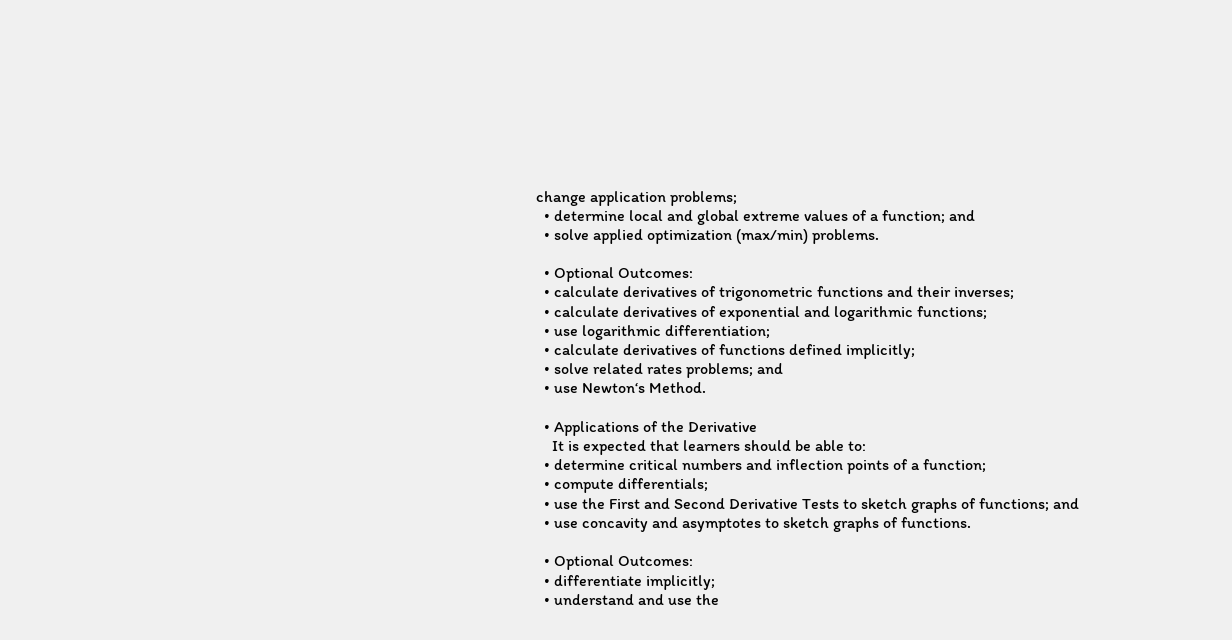change application problems;
  • determine local and global extreme values of a function; and
  • solve applied optimization (max/min) problems.

  • Optional Outcomes:
  • calculate derivatives of trigonometric functions and their inverses;
  • calculate derivatives of exponential and logarithmic functions;
  • use logarithmic differentiation;
  • calculate derivatives of functions defined implicitly;
  • solve related rates problems; and
  • use Newton‘s Method.

  • Applications of the Derivative
    It is expected that learners should be able to:
  • determine critical numbers and inflection points of a function;
  • compute differentials;
  • use the First and Second Derivative Tests to sketch graphs of functions; and
  • use concavity and asymptotes to sketch graphs of functions.

  • Optional Outcomes:
  • differentiate implicitly;
  • understand and use the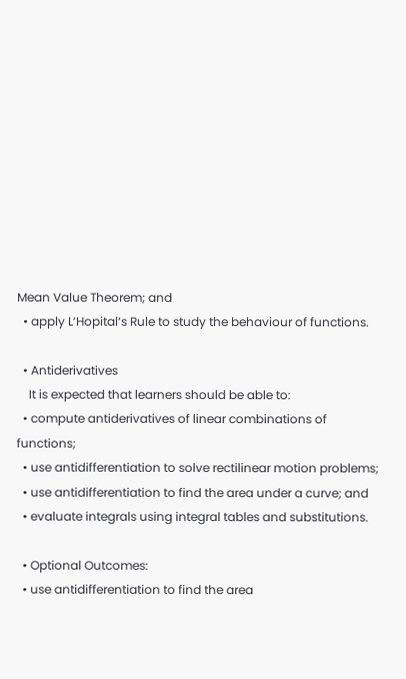Mean Value Theorem; and
  • apply L‘Hopital‘s Rule to study the behaviour of functions.

  • Antiderivatives
    It is expected that learners should be able to:
  • compute antiderivatives of linear combinations of functions;
  • use antidifferentiation to solve rectilinear motion problems;
  • use antidifferentiation to find the area under a curve; and
  • evaluate integrals using integral tables and substitutions.

  • Optional Outcomes:
  • use antidifferentiation to find the area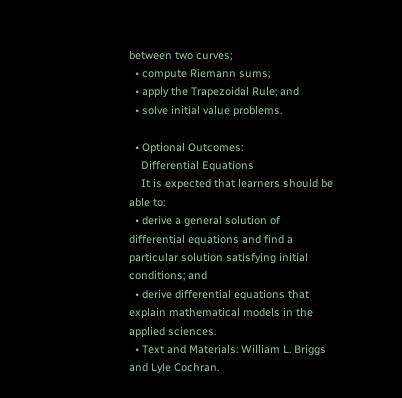between two curves;
  • compute Riemann sums;
  • apply the Trapezoidal Rule; and
  • solve initial value problems.

  • Optional Outcomes:
    Differential Equations
    It is expected that learners should be able to:
  • derive a general solution of differential equations and find a particular solution satisfying initial conditions; and
  • derive differential equations that explain mathematical models in the applied sciences.
  • Text and Materials: William L. Briggs and Lyle Cochran.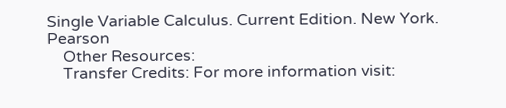Single Variable Calculus. Current Edition. New York. Pearson
    Other Resources:
    Transfer Credits: For more information visit: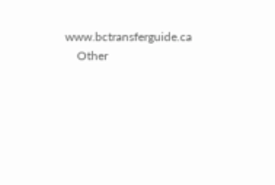www.bctransferguide.ca
    Other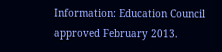Information: Education Council approved February 2013.